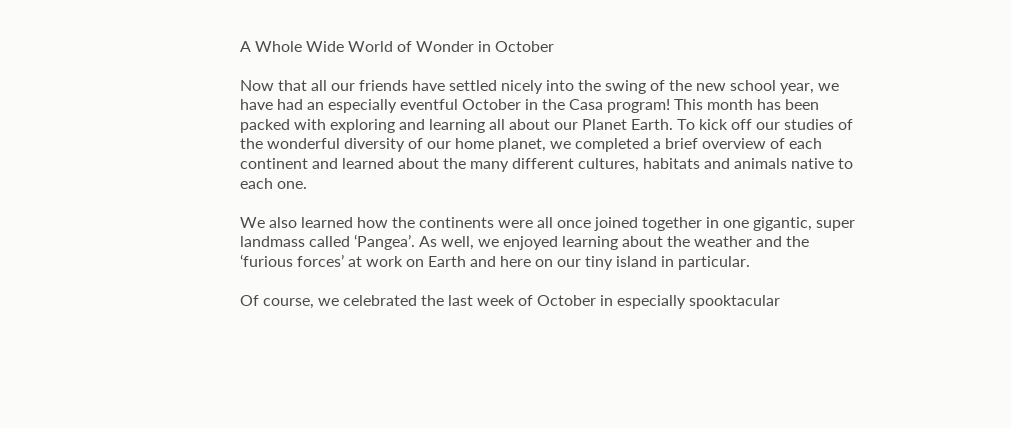A Whole Wide World of Wonder in October

Now that all our friends have settled nicely into the swing of the new school year, we have had an especially eventful October in the Casa program! This month has been packed with exploring and learning all about our Planet Earth. To kick off our studies of the wonderful diversity of our home planet, we completed a brief overview of each continent and learned about the many different cultures, habitats and animals native to each one.

We also learned how the continents were all once joined together in one gigantic, super landmass called ‘Pangea’. As well, we enjoyed learning about the weather and the ‘furious forces’ at work on Earth and here on our tiny island in particular.

Of course, we celebrated the last week of October in especially spooktacular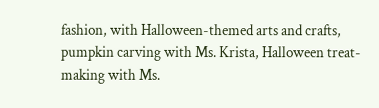fashion, with Halloween-themed arts and crafts, pumpkin carving with Ms. Krista, Halloween treat-making with Ms.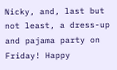Nicky, and, last but not least, a dress-up and pajama party on Friday! Happy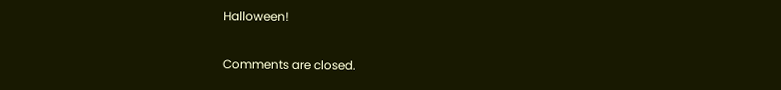Halloween!

Comments are closed.